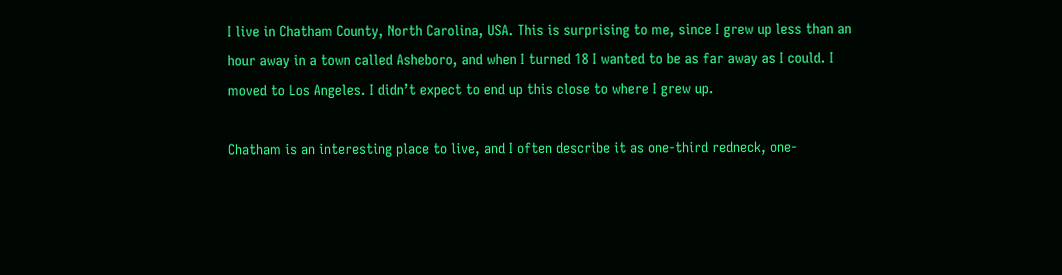I live in Chatham County, North Carolina, USA. This is surprising to me, since I grew up less than an hour away in a town called Asheboro, and when I turned 18 I wanted to be as far away as I could. I moved to Los Angeles. I didn’t expect to end up this close to where I grew up.

Chatham is an interesting place to live, and I often describe it as one-third redneck, one-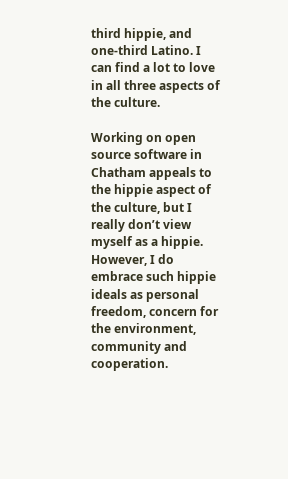third hippie, and one-third Latino. I can find a lot to love in all three aspects of the culture.

Working on open source software in Chatham appeals to the hippie aspect of the culture, but I really don’t view myself as a hippie. However, I do embrace such hippie ideals as personal freedom, concern for the environment, community and cooperation.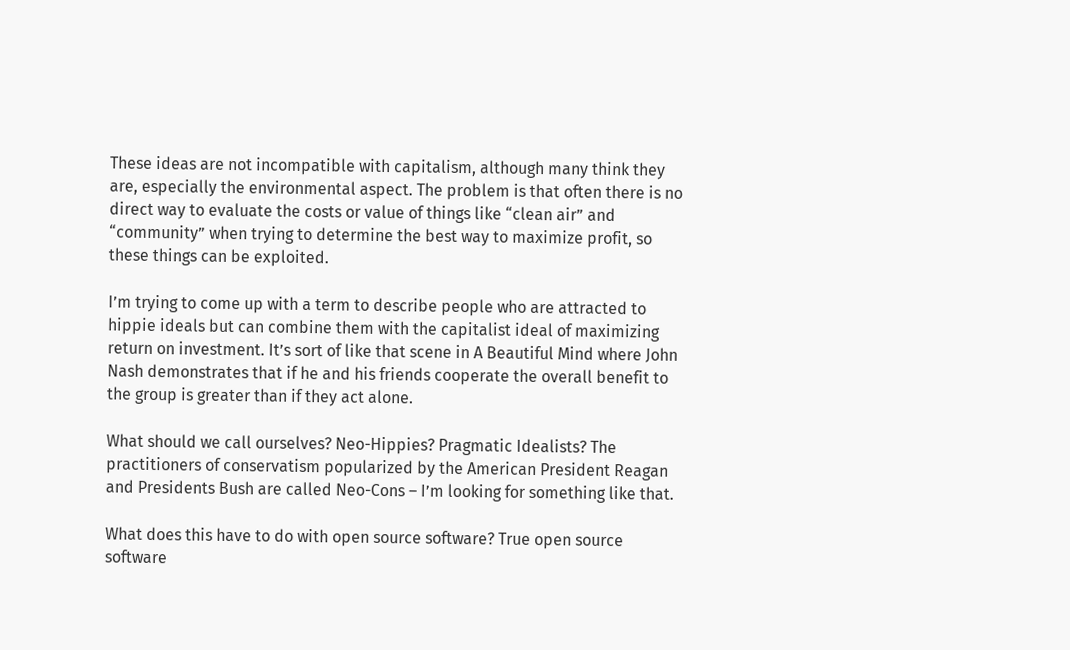These ideas are not incompatible with capitalism, although many think they are, especially the environmental aspect. The problem is that often there is no direct way to evaluate the costs or value of things like “clean air” and “community” when trying to determine the best way to maximize profit, so these things can be exploited.

I’m trying to come up with a term to describe people who are attracted to hippie ideals but can combine them with the capitalist ideal of maximizing return on investment. It’s sort of like that scene in A Beautiful Mind where John Nash demonstrates that if he and his friends cooperate the overall benefit to the group is greater than if they act alone.

What should we call ourselves? Neo-Hippies? Pragmatic Idealists? The practitioners of conservatism popularized by the American President Reagan and Presidents Bush are called Neo-Cons – I’m looking for something like that.

What does this have to do with open source software? True open source software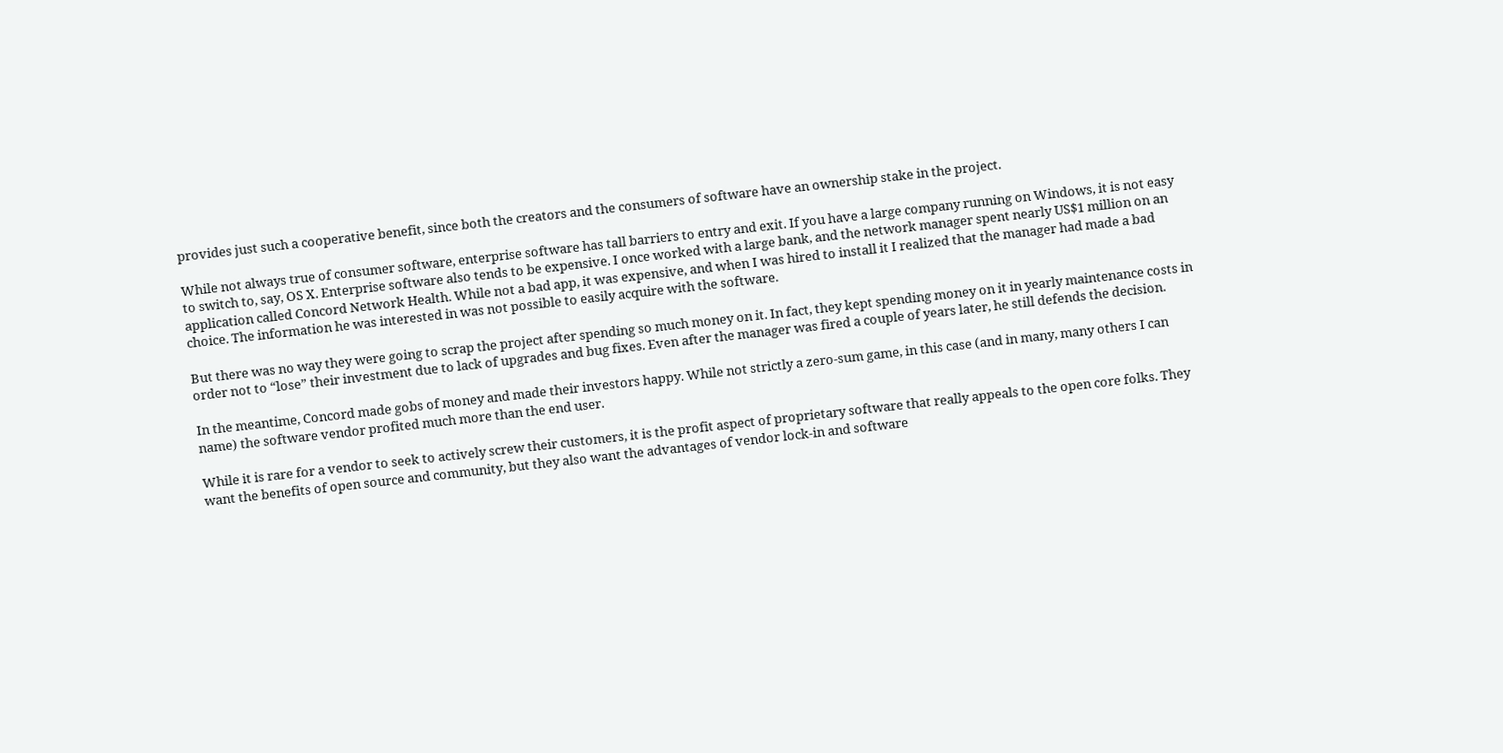provides just such a cooperative benefit, since both the creators and the consumers of software have an ownership stake in the project.

While not always true of consumer software, enterprise software has tall barriers to entry and exit. If you have a large company running on Windows, it is not easy to switch to, say, OS X. Enterprise software also tends to be expensive. I once worked with a large bank, and the network manager spent nearly US$1 million on an application called Concord Network Health. While not a bad app, it was expensive, and when I was hired to install it I realized that the manager had made a bad choice. The information he was interested in was not possible to easily acquire with the software.

But there was no way they were going to scrap the project after spending so much money on it. In fact, they kept spending money on it in yearly maintenance costs in order not to “lose” their investment due to lack of upgrades and bug fixes. Even after the manager was fired a couple of years later, he still defends the decision.

In the meantime, Concord made gobs of money and made their investors happy. While not strictly a zero-sum game, in this case (and in many, many others I can name) the software vendor profited much more than the end user.

While it is rare for a vendor to seek to actively screw their customers, it is the profit aspect of proprietary software that really appeals to the open core folks. They want the benefits of open source and community, but they also want the advantages of vendor lock-in and software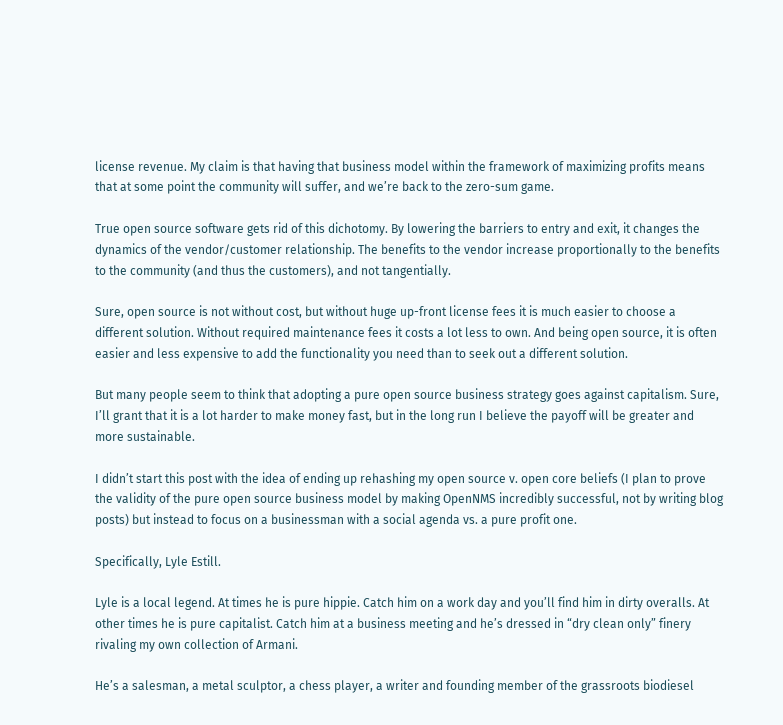license revenue. My claim is that having that business model within the framework of maximizing profits means that at some point the community will suffer, and we’re back to the zero-sum game.

True open source software gets rid of this dichotomy. By lowering the barriers to entry and exit, it changes the dynamics of the vendor/customer relationship. The benefits to the vendor increase proportionally to the benefits to the community (and thus the customers), and not tangentially.

Sure, open source is not without cost, but without huge up-front license fees it is much easier to choose a different solution. Without required maintenance fees it costs a lot less to own. And being open source, it is often easier and less expensive to add the functionality you need than to seek out a different solution.

But many people seem to think that adopting a pure open source business strategy goes against capitalism. Sure, I’ll grant that it is a lot harder to make money fast, but in the long run I believe the payoff will be greater and more sustainable.

I didn’t start this post with the idea of ending up rehashing my open source v. open core beliefs (I plan to prove the validity of the pure open source business model by making OpenNMS incredibly successful, not by writing blog posts) but instead to focus on a businessman with a social agenda vs. a pure profit one.

Specifically, Lyle Estill.

Lyle is a local legend. At times he is pure hippie. Catch him on a work day and you’ll find him in dirty overalls. At other times he is pure capitalist. Catch him at a business meeting and he’s dressed in “dry clean only” finery rivaling my own collection of Armani.

He’s a salesman, a metal sculptor, a chess player, a writer and founding member of the grassroots biodiesel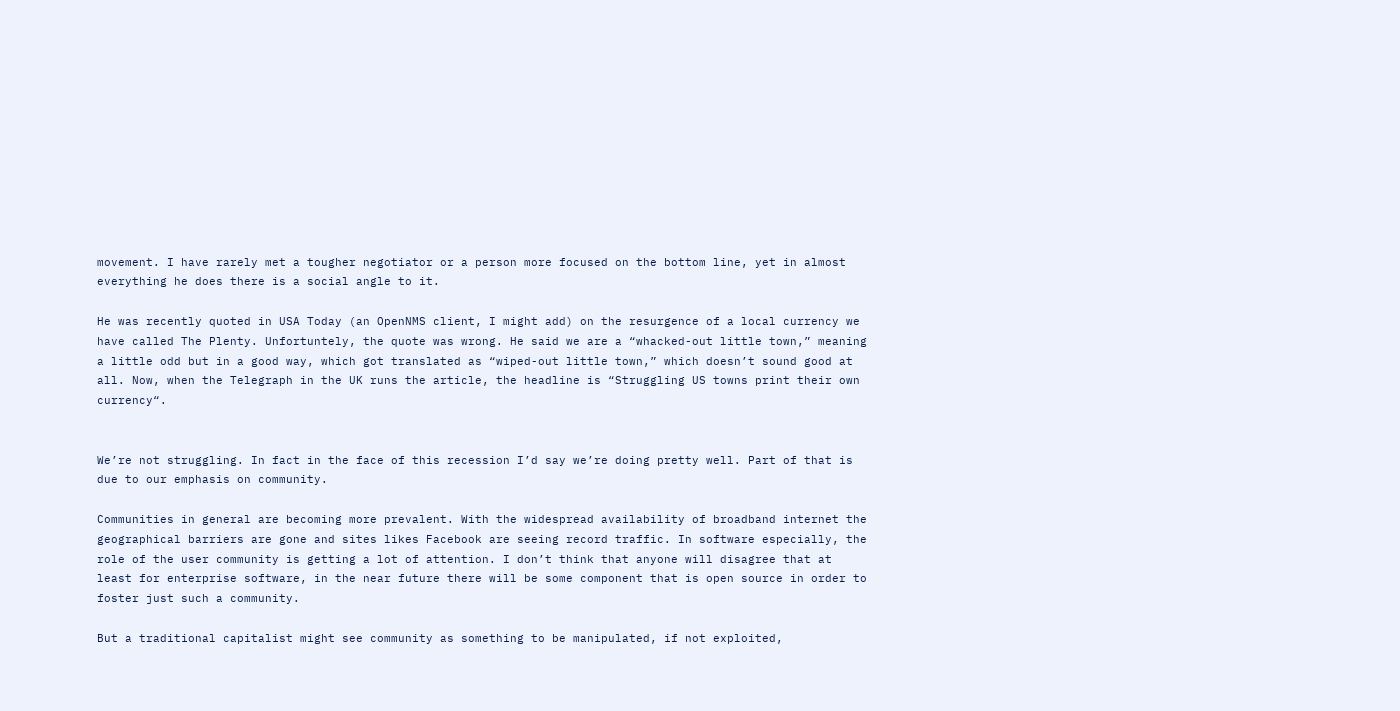movement. I have rarely met a tougher negotiator or a person more focused on the bottom line, yet in almost everything he does there is a social angle to it.

He was recently quoted in USA Today (an OpenNMS client, I might add) on the resurgence of a local currency we have called The Plenty. Unfortuntely, the quote was wrong. He said we are a “whacked-out little town,” meaning a little odd but in a good way, which got translated as “wiped-out little town,” which doesn’t sound good at all. Now, when the Telegraph in the UK runs the article, the headline is “Struggling US towns print their own currency“.


We’re not struggling. In fact in the face of this recession I’d say we’re doing pretty well. Part of that is due to our emphasis on community.

Communities in general are becoming more prevalent. With the widespread availability of broadband internet the geographical barriers are gone and sites likes Facebook are seeing record traffic. In software especially, the role of the user community is getting a lot of attention. I don’t think that anyone will disagree that at least for enterprise software, in the near future there will be some component that is open source in order to foster just such a community.

But a traditional capitalist might see community as something to be manipulated, if not exploited,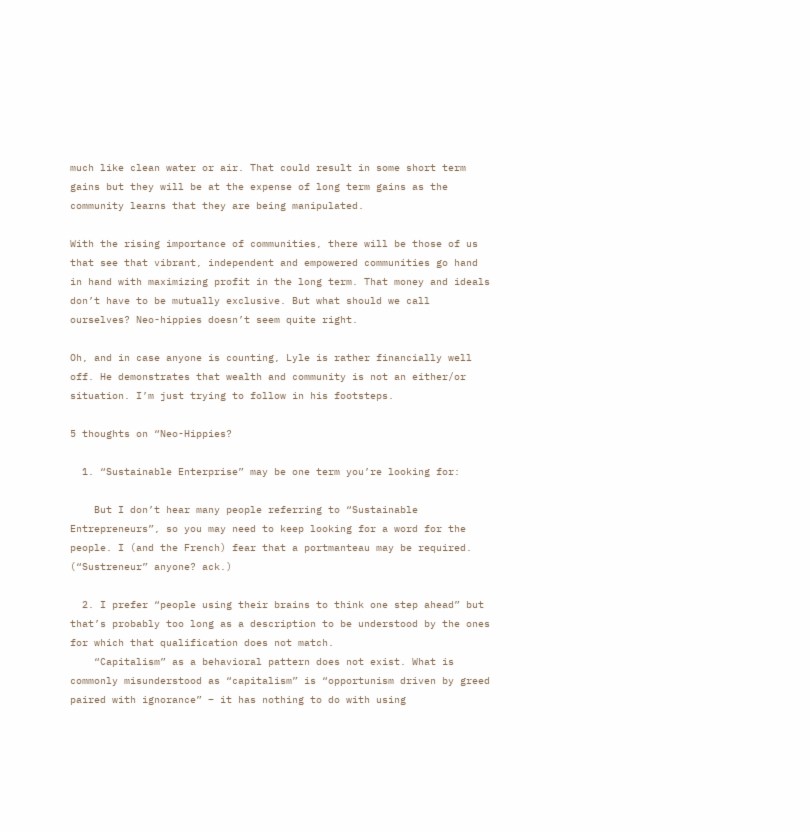much like clean water or air. That could result in some short term gains but they will be at the expense of long term gains as the community learns that they are being manipulated.

With the rising importance of communities, there will be those of us that see that vibrant, independent and empowered communities go hand in hand with maximizing profit in the long term. That money and ideals don’t have to be mutually exclusive. But what should we call ourselves? Neo-hippies doesn’t seem quite right.

Oh, and in case anyone is counting, Lyle is rather financially well off. He demonstrates that wealth and community is not an either/or situation. I’m just trying to follow in his footsteps.

5 thoughts on “Neo-Hippies?

  1. “Sustainable Enterprise” may be one term you’re looking for:

    But I don’t hear many people referring to “Sustainable Entrepreneurs”, so you may need to keep looking for a word for the people. I (and the French) fear that a portmanteau may be required. (“Sustreneur” anyone? ack.)

  2. I prefer “people using their brains to think one step ahead” but that’s probably too long as a description to be understood by the ones for which that qualification does not match.
    “Capitalism” as a behavioral pattern does not exist. What is commonly misunderstood as “capitalism” is “opportunism driven by greed paired with ignorance” – it has nothing to do with using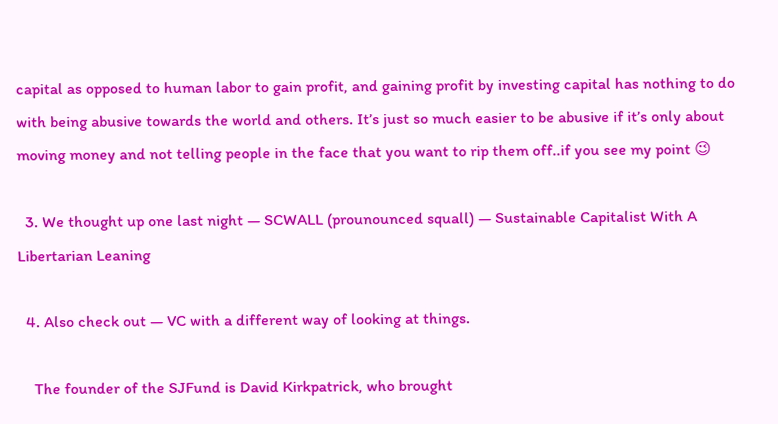capital as opposed to human labor to gain profit, and gaining profit by investing capital has nothing to do with being abusive towards the world and others. It’s just so much easier to be abusive if it’s only about moving money and not telling people in the face that you want to rip them off..if you see my point 😉

  3. We thought up one last night — SCWALL (prounounced squall) — Sustainable Capitalist With A Libertarian Leaning

  4. Also check out — VC with a different way of looking at things.

    The founder of the SJFund is David Kirkpatrick, who brought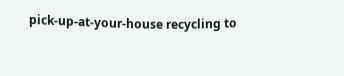pick-up-at-your-house recycling to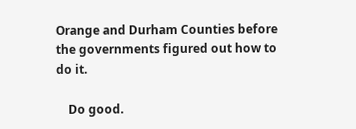Orange and Durham Counties before the governments figured out how to do it.

    Do good.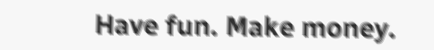Have fun. Make money.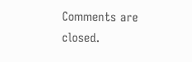Comments are closed.